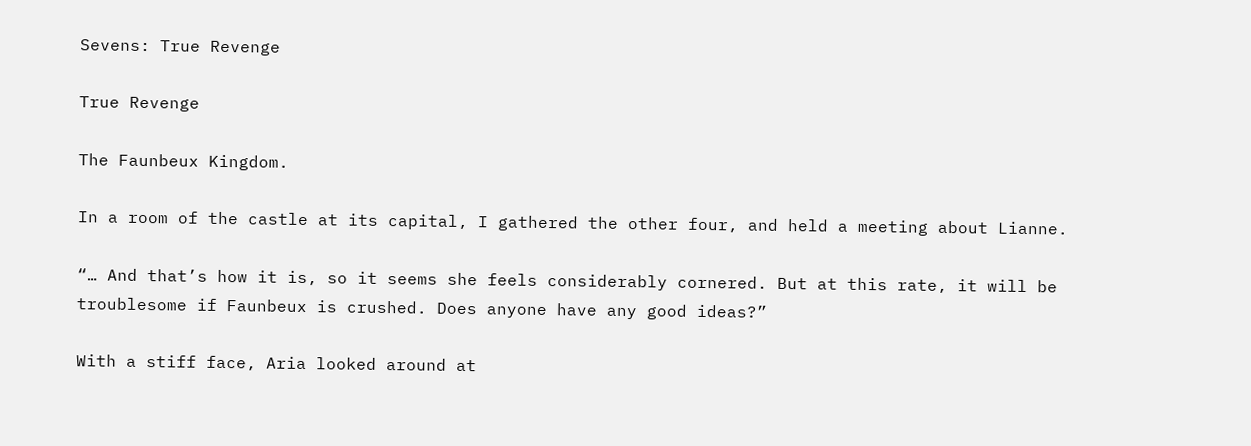Sevens: True Revenge

True Revenge

The Faunbeux Kingdom.

In a room of the castle at its capital, I gathered the other four, and held a meeting about Lianne.

“… And that’s how it is, so it seems she feels considerably cornered. But at this rate, it will be troublesome if Faunbeux is crushed. Does anyone have any good ideas?”

With a stiff face, Aria looked around at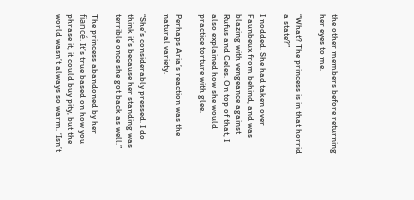the other members before returning her eyes to me.

“What? The princess is in that horrid a state?”

I nodded. She had taken over Faunbeux from behind, and was blazing with vengeance against Rufus and Celes. On top of that, I also explained how she would practice torture with glee.

Perhaps Aria’s reaction was the natural variety.

“She’s considerably pressed. I do think it’s because her standing was terrible once she got back as well.”

The princess abandoned by her fiancé. It’s true based on how you phrase it, it could buy pity, but the world wasn’t always so warm. ‘Isn’t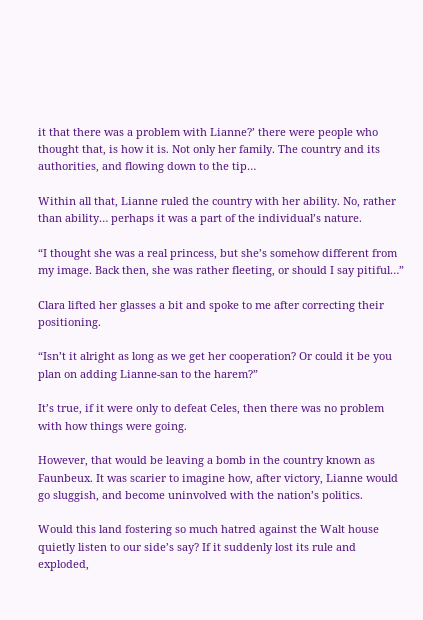it that there was a problem with Lianne?’ there were people who thought that, is how it is. Not only her family. The country and its authorities, and flowing down to the tip…

Within all that, Lianne ruled the country with her ability. No, rather than ability… perhaps it was a part of the individual’s nature.

“I thought she was a real princess, but she’s somehow different from my image. Back then, she was rather fleeting, or should I say pitiful…”

Clara lifted her glasses a bit and spoke to me after correcting their positioning.

“Isn’t it alright as long as we get her cooperation? Or could it be you plan on adding Lianne-san to the harem?”

It’s true, if it were only to defeat Celes, then there was no problem with how things were going.

However, that would be leaving a bomb in the country known as Faunbeux. It was scarier to imagine how, after victory, Lianne would go sluggish, and become uninvolved with the nation’s politics.

Would this land fostering so much hatred against the Walt house quietly listen to our side’s say? If it suddenly lost its rule and exploded,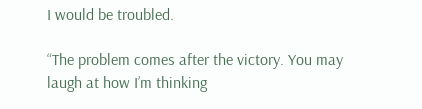I would be troubled.

“The problem comes after the victory. You may laugh at how I’m thinking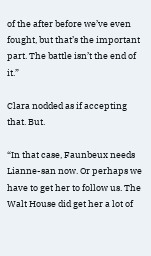of the after before we’ve even fought, but that’s the important part. The battle isn’t the end of it.”

Clara nodded as if accepting that. But.

“In that case, Faunbeux needs Lianne-san now. Or perhaps we have to get her to follow us. The Walt House did get her a lot of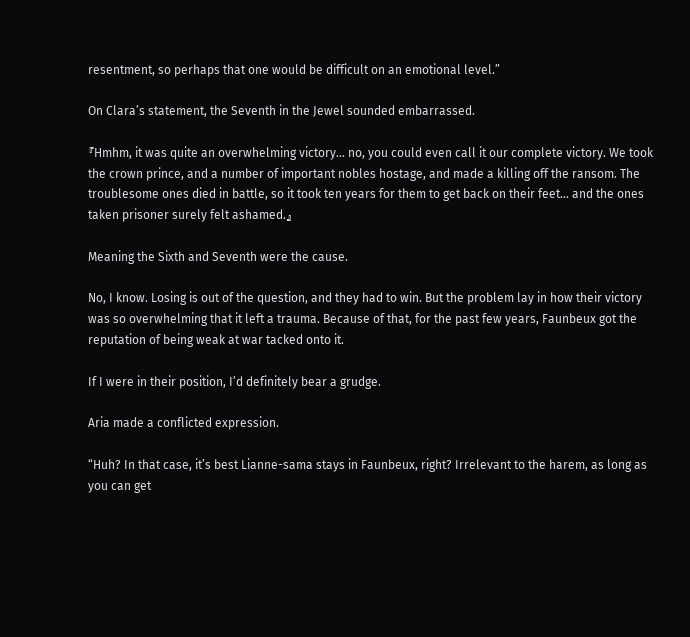resentment, so perhaps that one would be difficult on an emotional level.”

On Clara’s statement, the Seventh in the Jewel sounded embarrassed.

『Hmhm, it was quite an overwhelming victory… no, you could even call it our complete victory. We took the crown prince, and a number of important nobles hostage, and made a killing off the ransom. The troublesome ones died in battle, so it took ten years for them to get back on their feet… and the ones taken prisoner surely felt ashamed.』

Meaning the Sixth and Seventh were the cause.

No, I know. Losing is out of the question, and they had to win. But the problem lay in how their victory was so overwhelming that it left a trauma. Because of that, for the past few years, Faunbeux got the reputation of being weak at war tacked onto it.

If I were in their position, I’d definitely bear a grudge.

Aria made a conflicted expression.

“Huh? In that case, it’s best Lianne-sama stays in Faunbeux, right? Irrelevant to the harem, as long as you can get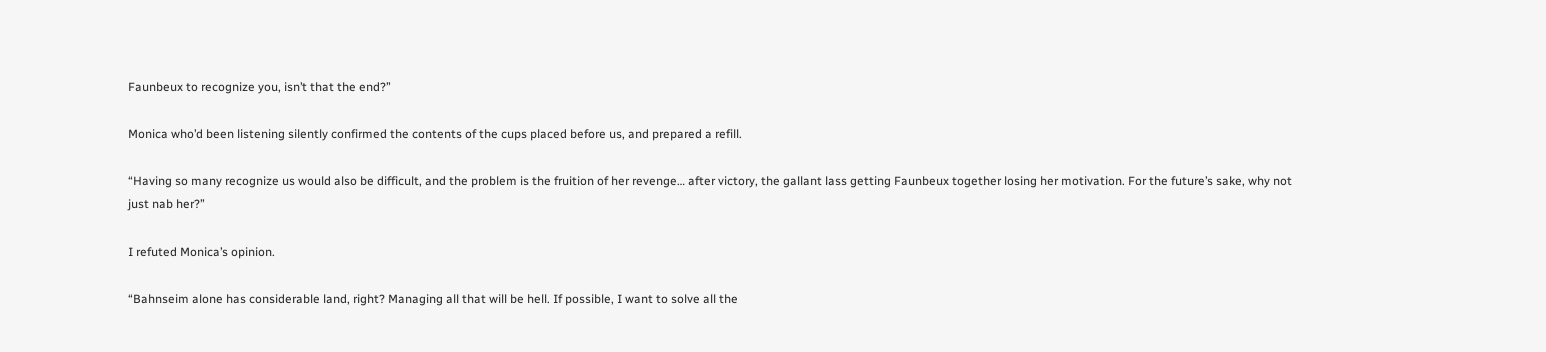Faunbeux to recognize you, isn’t that the end?”

Monica who’d been listening silently confirmed the contents of the cups placed before us, and prepared a refill.

“Having so many recognize us would also be difficult, and the problem is the fruition of her revenge… after victory, the gallant lass getting Faunbeux together losing her motivation. For the future’s sake, why not just nab her?”

I refuted Monica’s opinion.

“Bahnseim alone has considerable land, right? Managing all that will be hell. If possible, I want to solve all the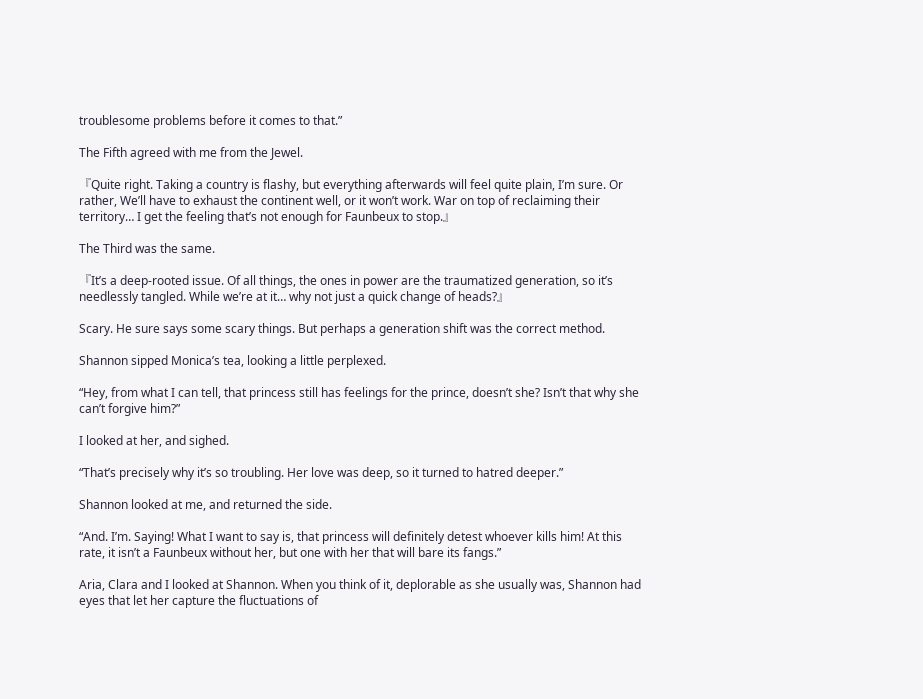troublesome problems before it comes to that.”

The Fifth agreed with me from the Jewel.

『Quite right. Taking a country is flashy, but everything afterwards will feel quite plain, I’m sure. Or rather, We’ll have to exhaust the continent well, or it won’t work. War on top of reclaiming their territory… I get the feeling that’s not enough for Faunbeux to stop.』

The Third was the same.

『It’s a deep-rooted issue. Of all things, the ones in power are the traumatized generation, so it’s needlessly tangled. While we’re at it… why not just a quick change of heads?』

Scary. He sure says some scary things. But perhaps a generation shift was the correct method.

Shannon sipped Monica’s tea, looking a little perplexed.

“Hey, from what I can tell, that princess still has feelings for the prince, doesn’t she? Isn’t that why she can’t forgive him?”

I looked at her, and sighed.

“That’s precisely why it’s so troubling. Her love was deep, so it turned to hatred deeper.”

Shannon looked at me, and returned the side.

“And. I’m. Saying! What I want to say is, that princess will definitely detest whoever kills him! At this rate, it isn’t a Faunbeux without her, but one with her that will bare its fangs.”

Aria, Clara and I looked at Shannon. When you think of it, deplorable as she usually was, Shannon had eyes that let her capture the fluctuations of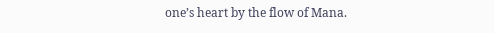one’s heart by the flow of Mana.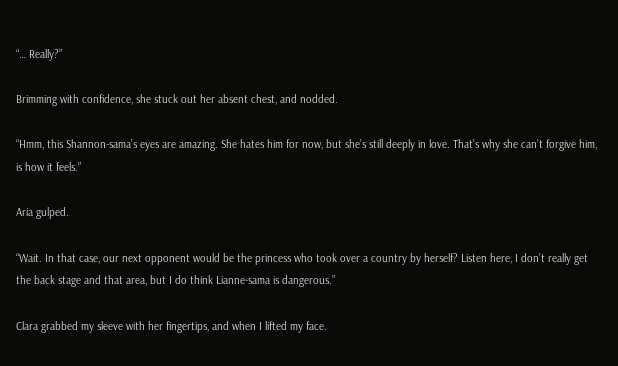“… Really?”

Brimming with confidence, she stuck out her absent chest, and nodded.

“Hmm, this Shannon-sama’s eyes are amazing. She hates him for now, but she’s still deeply in love. That’s why she can’t forgive him, is how it feels.”

Aria gulped.

“Wait. In that case, our next opponent would be the princess who took over a country by herself? Listen here, I don’t really get the back stage and that area, but I do think Lianne-sama is dangerous.”

Clara grabbed my sleeve with her fingertips, and when I lifted my face.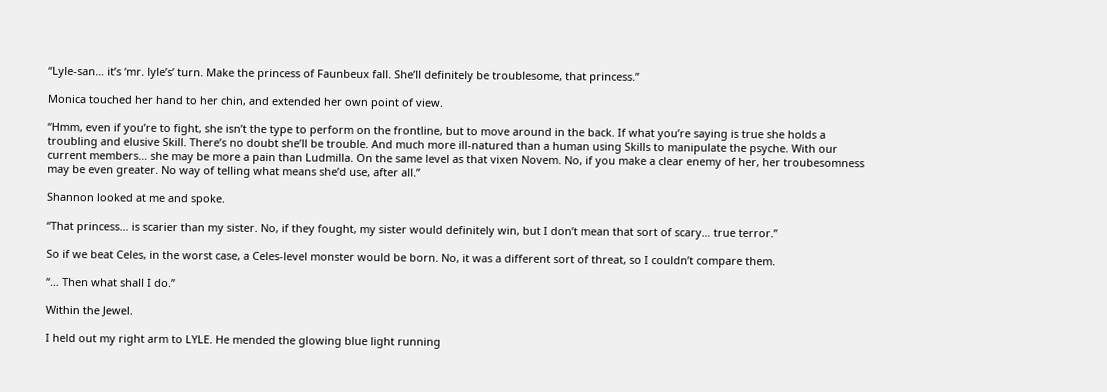“Lyle-san… it’s ‘mr. lyle’s’ turn. Make the princess of Faunbeux fall. She’ll definitely be troublesome, that princess.”

Monica touched her hand to her chin, and extended her own point of view.

“Hmm, even if you’re to fight, she isn’t the type to perform on the frontline, but to move around in the back. If what you’re saying is true she holds a troubling and elusive Skill. There’s no doubt she’ll be trouble. And much more ill-natured than a human using Skills to manipulate the psyche. With our current members… she may be more a pain than Ludmilla. On the same level as that vixen Novem. No, if you make a clear enemy of her, her troubesomness may be even greater. No way of telling what means she’d use, after all.”

Shannon looked at me and spoke.

“That princess… is scarier than my sister. No, if they fought, my sister would definitely win, but I don’t mean that sort of scary… true terror.”

So if we beat Celes, in the worst case, a Celes-level monster would be born. No, it was a different sort of threat, so I couldn’t compare them.

“… Then what shall I do.”

Within the Jewel.

I held out my right arm to LYLE. He mended the glowing blue light running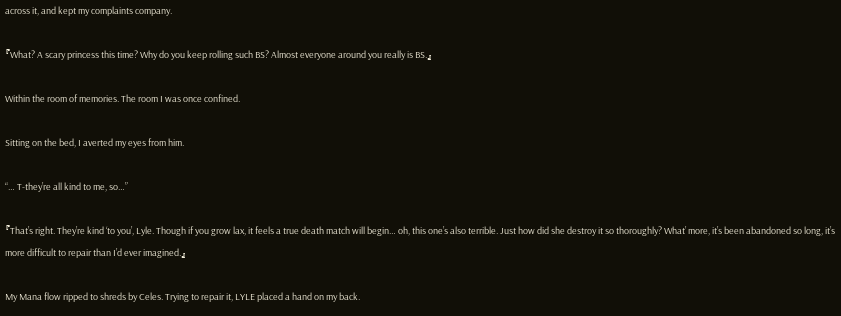across it, and kept my complaints company.

『What? A scary princess this time? Why do you keep rolling such BS? Almost everyone around you really is BS.』

Within the room of memories. The room I was once confined.

Sitting on the bed, I averted my eyes from him.

“… T-they’re all kind to me, so…”

『That’s right. They’re kind ‘to you’, Lyle. Though if you grow lax, it feels a true death match will begin… oh, this one’s also terrible. Just how did she destroy it so thoroughly? What’ more, it’s been abandoned so long, it’s more difficult to repair than I’d ever imagined.』

My Mana flow ripped to shreds by Celes. Trying to repair it, LYLE placed a hand on my back.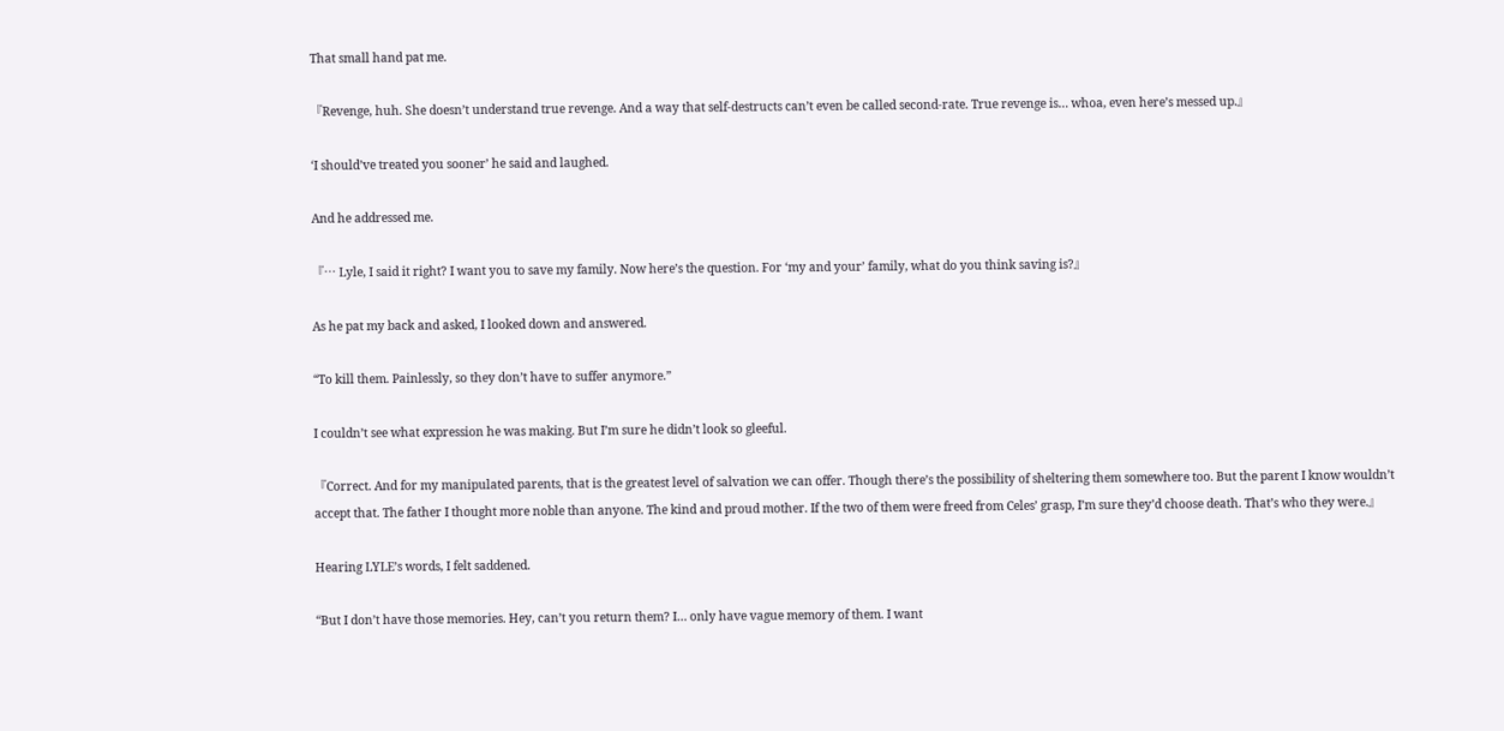That small hand pat me.

『Revenge, huh. She doesn’t understand true revenge. And a way that self-destructs can’t even be called second-rate. True revenge is… whoa, even here’s messed up.』

‘I should’ve treated you sooner’ he said and laughed.

And he addressed me.

『… Lyle, I said it right? I want you to save my family. Now here’s the question. For ‘my and your’ family, what do you think saving is?』

As he pat my back and asked, I looked down and answered.

“To kill them. Painlessly, so they don’t have to suffer anymore.”

I couldn’t see what expression he was making. But I’m sure he didn’t look so gleeful.

『Correct. And for my manipulated parents, that is the greatest level of salvation we can offer. Though there’s the possibility of sheltering them somewhere too. But the parent I know wouldn’t accept that. The father I thought more noble than anyone. The kind and proud mother. If the two of them were freed from Celes’ grasp, I’m sure they’d choose death. That’s who they were.』

Hearing LYLE’s words, I felt saddened.

“But I don’t have those memories. Hey, can’t you return them? I… only have vague memory of them. I want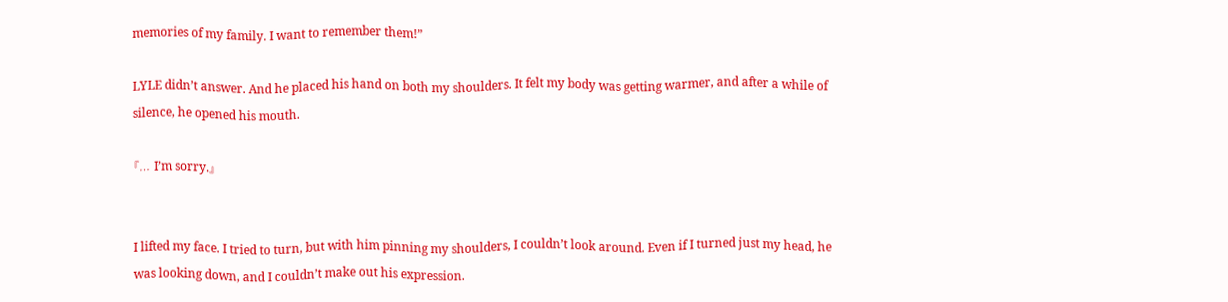memories of my family. I want to remember them!”

LYLE didn’t answer. And he placed his hand on both my shoulders. It felt my body was getting warmer, and after a while of silence, he opened his mouth.

『… I’m sorry.』


I lifted my face. I tried to turn, but with him pinning my shoulders, I couldn’t look around. Even if I turned just my head, he was looking down, and I couldn’t make out his expression.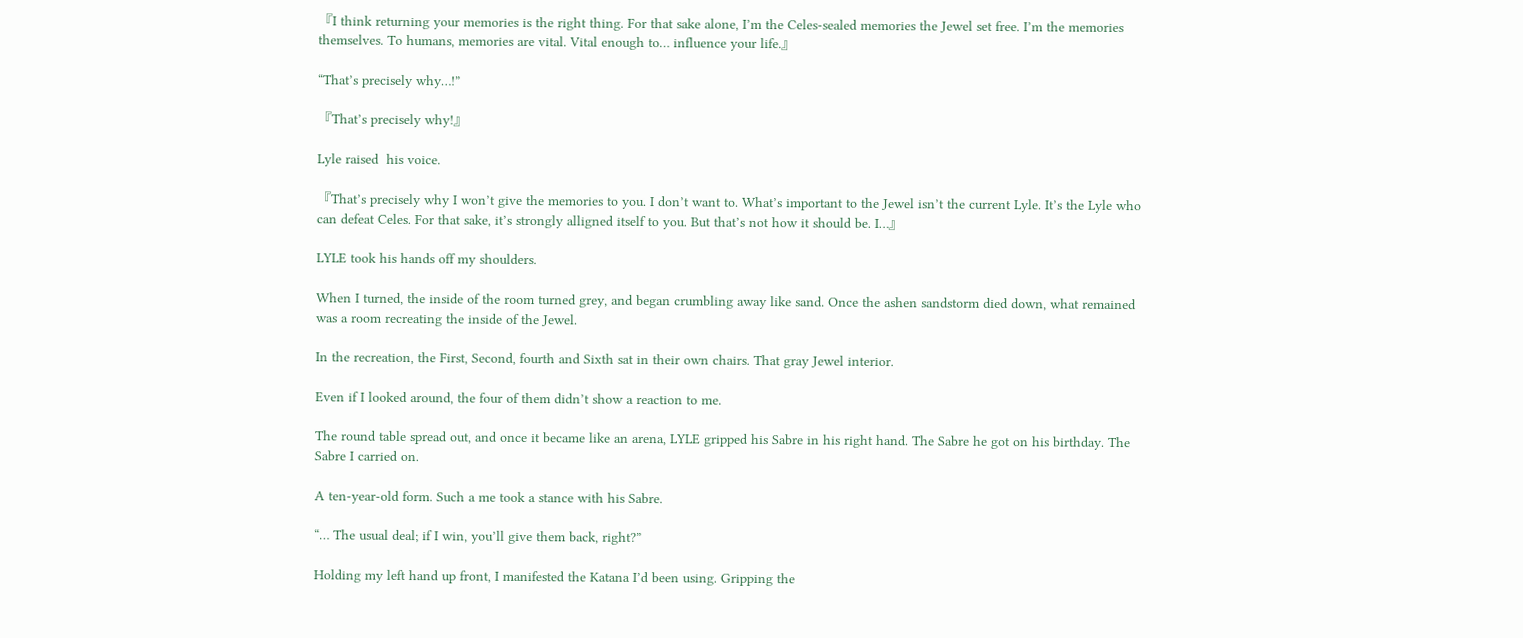『I think returning your memories is the right thing. For that sake alone, I’m the Celes-sealed memories the Jewel set free. I’m the memories themselves. To humans, memories are vital. Vital enough to… influence your life.』

“That’s precisely why…!”

『That’s precisely why!』

Lyle raised  his voice.

『That’s precisely why I won’t give the memories to you. I don’t want to. What’s important to the Jewel isn’t the current Lyle. It’s the Lyle who can defeat Celes. For that sake, it’s strongly alligned itself to you. But that’s not how it should be. I…』

LYLE took his hands off my shoulders.

When I turned, the inside of the room turned grey, and began crumbling away like sand. Once the ashen sandstorm died down, what remained was a room recreating the inside of the Jewel.

In the recreation, the First, Second, fourth and Sixth sat in their own chairs. That gray Jewel interior.

Even if I looked around, the four of them didn’t show a reaction to me.

The round table spread out, and once it became like an arena, LYLE gripped his Sabre in his right hand. The Sabre he got on his birthday. The Sabre I carried on.

A ten-year-old form. Such a me took a stance with his Sabre.

“… The usual deal; if I win, you’ll give them back, right?”

Holding my left hand up front, I manifested the Katana I’d been using. Gripping the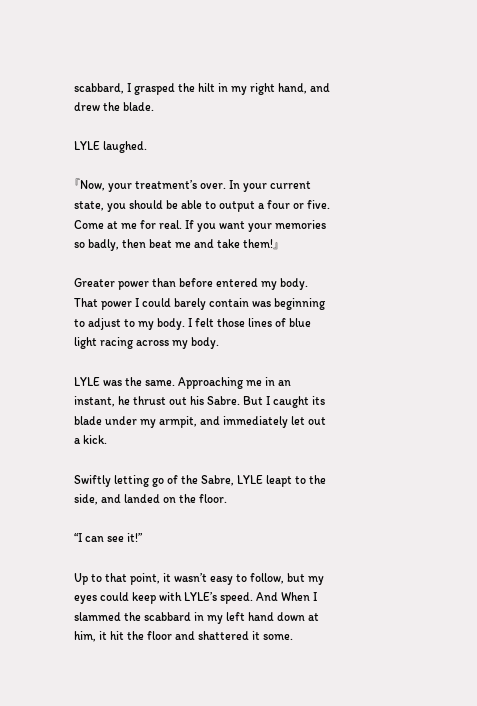scabbard, I grasped the hilt in my right hand, and drew the blade.

LYLE laughed.

『Now, your treatment’s over. In your current state, you should be able to output a four or five. Come at me for real. If you want your memories so badly, then beat me and take them!』

Greater power than before entered my body. That power I could barely contain was beginning to adjust to my body. I felt those lines of blue light racing across my body.

LYLE was the same. Approaching me in an instant, he thrust out his Sabre. But I caught its blade under my armpit, and immediately let out a kick.

Swiftly letting go of the Sabre, LYLE leapt to the side, and landed on the floor.

“I can see it!”

Up to that point, it wasn’t easy to follow, but my eyes could keep with LYLE’s speed. And When I slammed the scabbard in my left hand down at him, it hit the floor and shattered it some.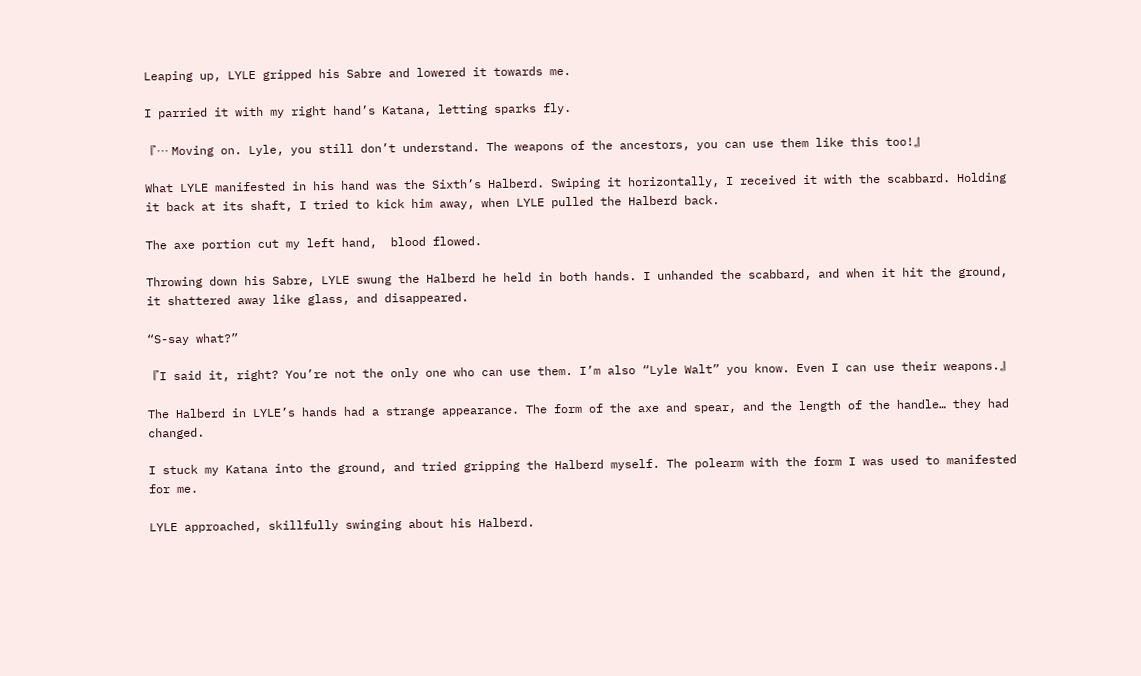Leaping up, LYLE gripped his Sabre and lowered it towards me.

I parried it with my right hand’s Katana, letting sparks fly.

『… Moving on. Lyle, you still don’t understand. The weapons of the ancestors, you can use them like this too!』

What LYLE manifested in his hand was the Sixth’s Halberd. Swiping it horizontally, I received it with the scabbard. Holding it back at its shaft, I tried to kick him away, when LYLE pulled the Halberd back.

The axe portion cut my left hand,  blood flowed.

Throwing down his Sabre, LYLE swung the Halberd he held in both hands. I unhanded the scabbard, and when it hit the ground, it shattered away like glass, and disappeared.

“S-say what?”

『I said it, right? You’re not the only one who can use them. I’m also “Lyle Walt” you know. Even I can use their weapons.』

The Halberd in LYLE’s hands had a strange appearance. The form of the axe and spear, and the length of the handle… they had changed.

I stuck my Katana into the ground, and tried gripping the Halberd myself. The polearm with the form I was used to manifested for me.

LYLE approached, skillfully swinging about his Halberd.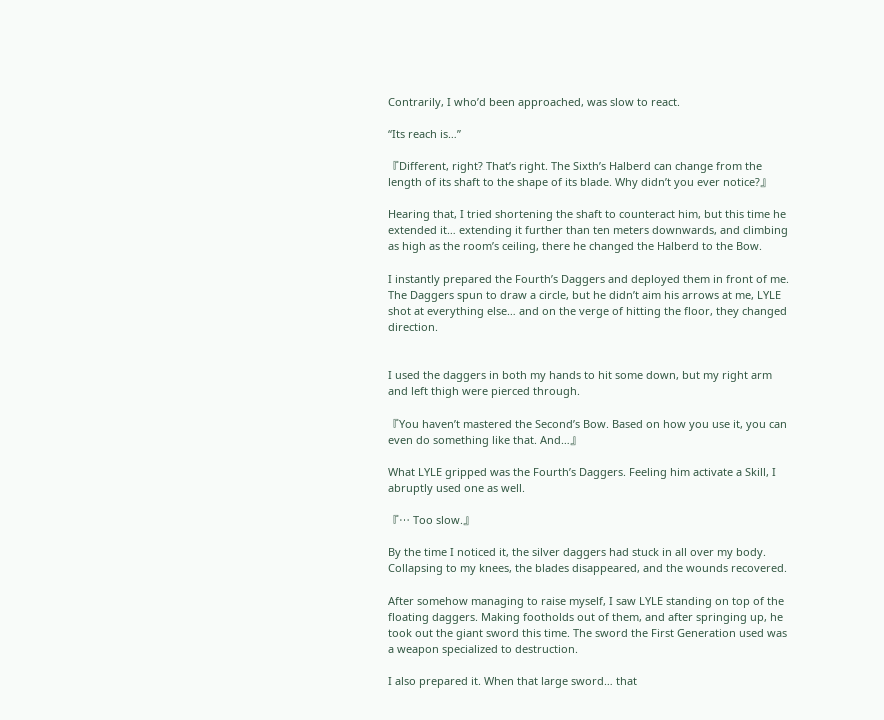Contrarily, I who’d been approached, was slow to react.

“Its reach is…”

『Different, right? That’s right. The Sixth’s Halberd can change from the length of its shaft to the shape of its blade. Why didn’t you ever notice?』

Hearing that, I tried shortening the shaft to counteract him, but this time he extended it… extending it further than ten meters downwards, and climbing as high as the room’s ceiling, there he changed the Halberd to the Bow.

I instantly prepared the Fourth’s Daggers and deployed them in front of me. The Daggers spun to draw a circle, but he didn’t aim his arrows at me, LYLE shot at everything else… and on the verge of hitting the floor, they changed direction.


I used the daggers in both my hands to hit some down, but my right arm and left thigh were pierced through.

『You haven’t mastered the Second’s Bow. Based on how you use it, you can even do something like that. And…』

What LYLE gripped was the Fourth’s Daggers. Feeling him activate a Skill, I abruptly used one as well.

『… Too slow.』

By the time I noticed it, the silver daggers had stuck in all over my body. Collapsing to my knees, the blades disappeared, and the wounds recovered.

After somehow managing to raise myself, I saw LYLE standing on top of the floating daggers. Making footholds out of them, and after springing up, he took out the giant sword this time. The sword the First Generation used was a weapon specialized to destruction.

I also prepared it. When that large sword… that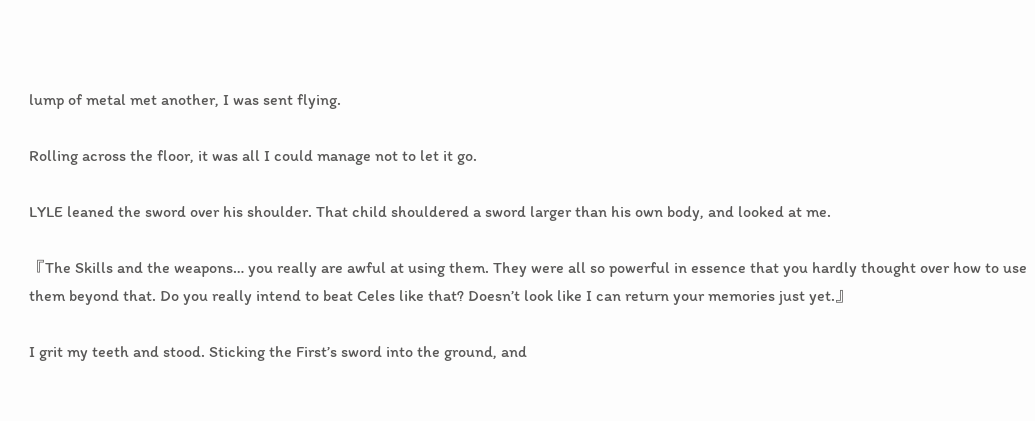lump of metal met another, I was sent flying.

Rolling across the floor, it was all I could manage not to let it go.

LYLE leaned the sword over his shoulder. That child shouldered a sword larger than his own body, and looked at me.

『The Skills and the weapons… you really are awful at using them. They were all so powerful in essence that you hardly thought over how to use them beyond that. Do you really intend to beat Celes like that? Doesn’t look like I can return your memories just yet.』

I grit my teeth and stood. Sticking the First’s sword into the ground, and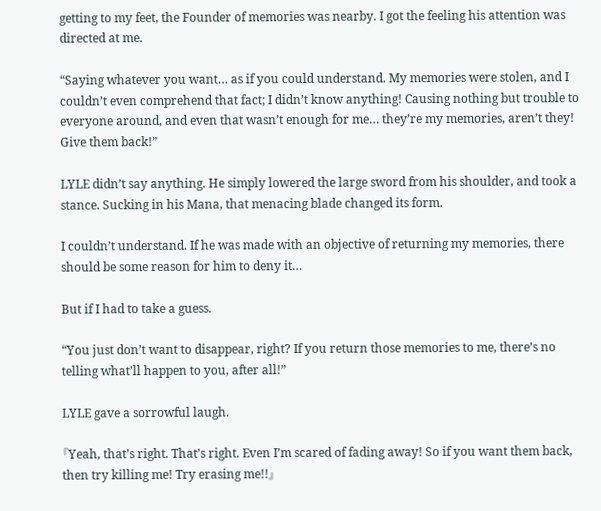getting to my feet, the Founder of memories was nearby. I got the feeling his attention was directed at me.

“Saying whatever you want… as if you could understand. My memories were stolen, and I couldn’t even comprehend that fact; I didn’t know anything! Causing nothing but trouble to everyone around, and even that wasn’t enough for me… they’re my memories, aren’t they! Give them back!”

LYLE didn’t say anything. He simply lowered the large sword from his shoulder, and took a stance. Sucking in his Mana, that menacing blade changed its form.

I couldn’t understand. If he was made with an objective of returning my memories, there should be some reason for him to deny it…

But if I had to take a guess.

“You just don’t want to disappear, right? If you return those memories to me, there’s no telling what’ll happen to you, after all!”

LYLE gave a sorrowful laugh.

『Yeah, that’s right. That’s right. Even I’m scared of fading away! So if you want them back, then try killing me! Try erasing me!!』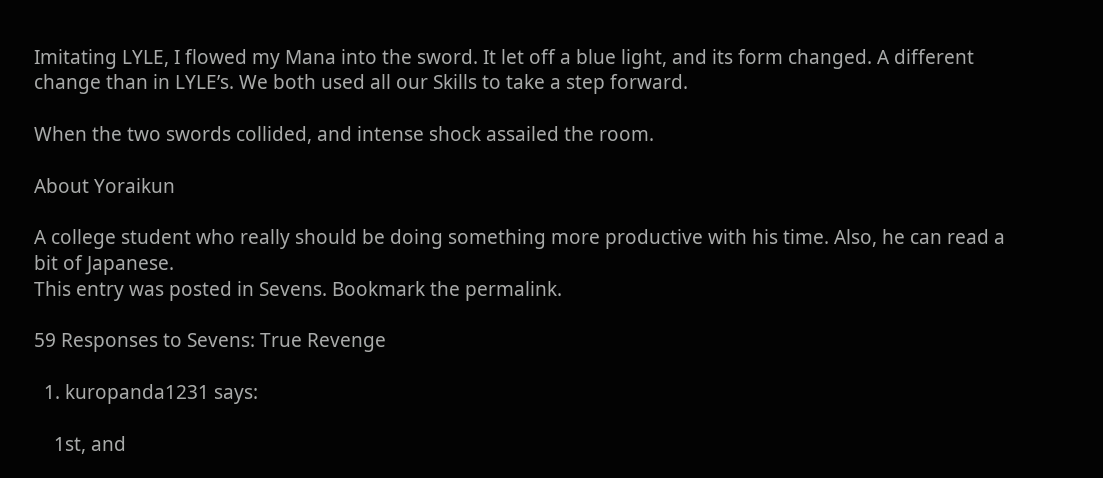Imitating LYLE, I flowed my Mana into the sword. It let off a blue light, and its form changed. A different change than in LYLE’s. We both used all our Skills to take a step forward.

When the two swords collided, and intense shock assailed the room.

About Yoraikun

A college student who really should be doing something more productive with his time. Also, he can read a bit of Japanese.
This entry was posted in Sevens. Bookmark the permalink.

59 Responses to Sevens: True Revenge

  1. kuropanda1231 says:

    1st, and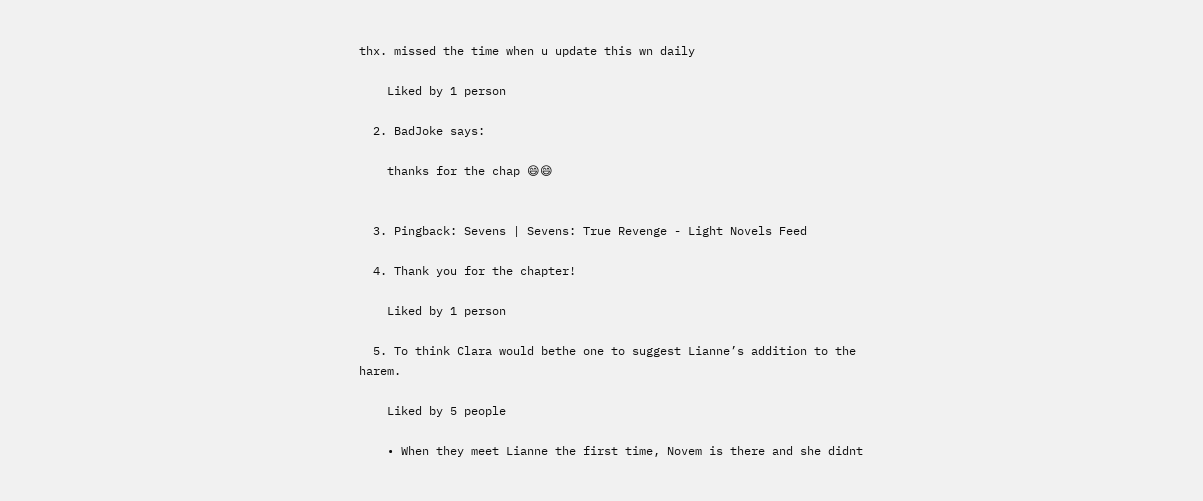thx. missed the time when u update this wn daily

    Liked by 1 person

  2. BadJoke says:

    thanks for the chap 😄😄


  3. Pingback: Sevens | Sevens: True Revenge - Light Novels Feed

  4. Thank you for the chapter!

    Liked by 1 person

  5. To think Clara would bethe one to suggest Lianne’s addition to the harem.

    Liked by 5 people

    • When they meet Lianne the first time, Novem is there and she didnt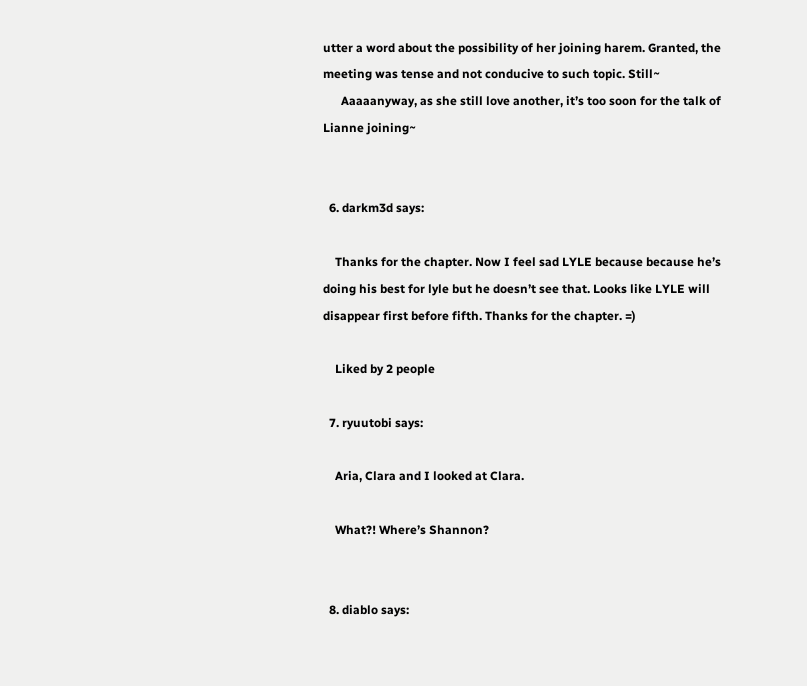utter a word about the possibility of her joining harem. Granted, the meeting was tense and not conducive to such topic. Still~
      Aaaaanyway, as she still love another, it’s too soon for the talk of Lianne joining~


  6. darkm3d says:

    Thanks for the chapter. Now I feel sad LYLE because because he’s doing his best for lyle but he doesn’t see that. Looks like LYLE will disappear first before fifth. Thanks for the chapter. =)

    Liked by 2 people

  7. ryuutobi says:

    Aria, Clara and I looked at Clara.

    What?! Where’s Shannon?


  8. diablo says: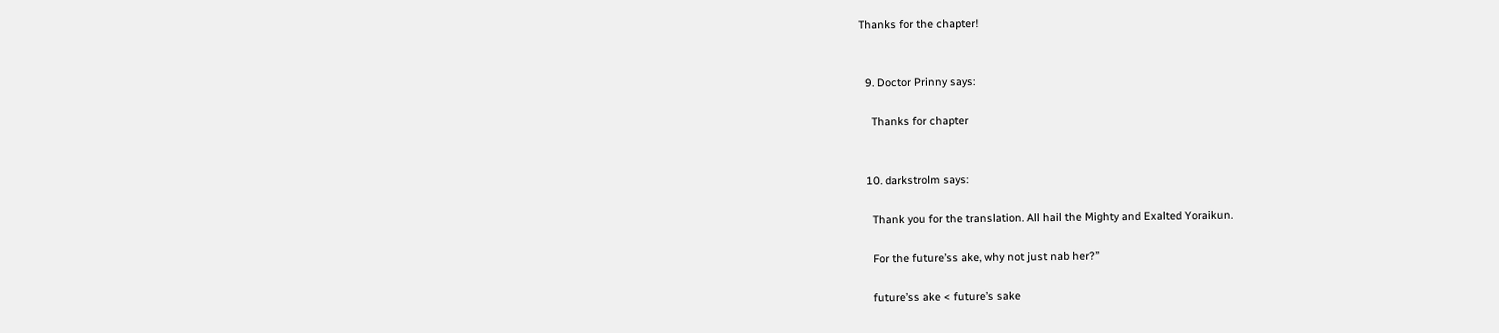Thanks for the chapter!


  9. Doctor Prinny says:

    Thanks for chapter


  10. darkstrolm says:

    Thank you for the translation. All hail the Mighty and Exalted Yoraikun.

    For the future’ss ake, why not just nab her?”

    future’ss ake < future’s sake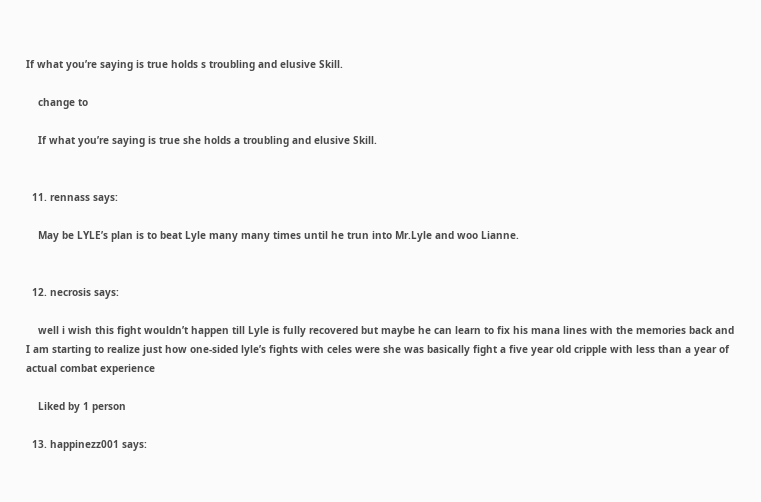If what you’re saying is true holds s troubling and elusive Skill.

    change to

    If what you’re saying is true she holds a troubling and elusive Skill.


  11. rennass says:

    May be LYLE’s plan is to beat Lyle many many times until he trun into Mr.Lyle and woo Lianne.


  12. necrosis says:

    well i wish this fight wouldn’t happen till Lyle is fully recovered but maybe he can learn to fix his mana lines with the memories back and I am starting to realize just how one-sided lyle’s fights with celes were she was basically fight a five year old cripple with less than a year of actual combat experience

    Liked by 1 person

  13. happinezz001 says: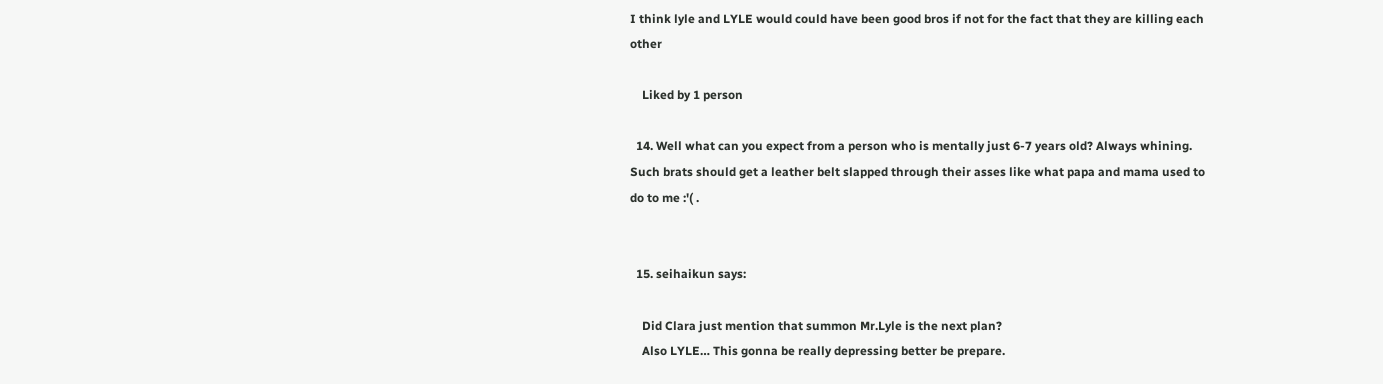I think lyle and LYLE would could have been good bros if not for the fact that they are killing each other

    Liked by 1 person

  14. Well what can you expect from a person who is mentally just 6-7 years old? Always whining. Such brats should get a leather belt slapped through their asses like what papa and mama used to do to me :'( .


  15. seihaikun says:

    Did Clara just mention that summon Mr.Lyle is the next plan?
    Also LYLE… This gonna be really depressing better be prepare.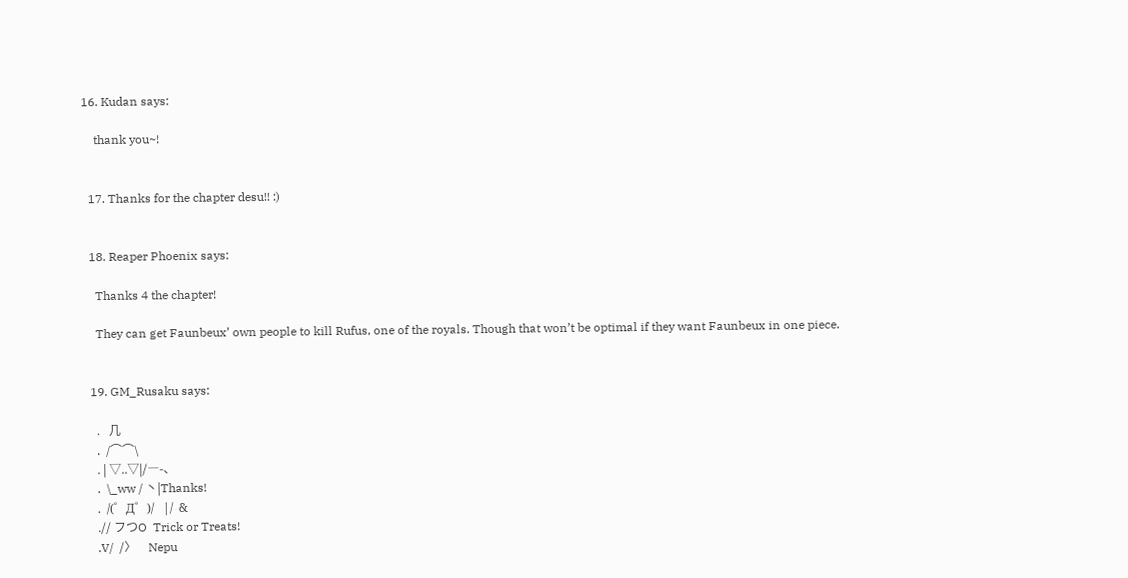16. Kudan says:

    thank you~!


  17. Thanks for the chapter desu!! :)


  18. Reaper Phoenix says:

    Thanks 4 the chapter!

    They can get Faunbeux’ own people to kill Rufus, one of the royals. Though that won’t be optimal if they want Faunbeux in one piece.


  19. GM_Rusaku says:

    .   几
    .  /⌒⌒\
    . | ▽..▽|/―-、
    .  \_ww / 丶|Thanks!
    .  /(゜Д゜)/   |/  &
    .// フつO  Trick or Treats!
    .V/  /〉    Nepu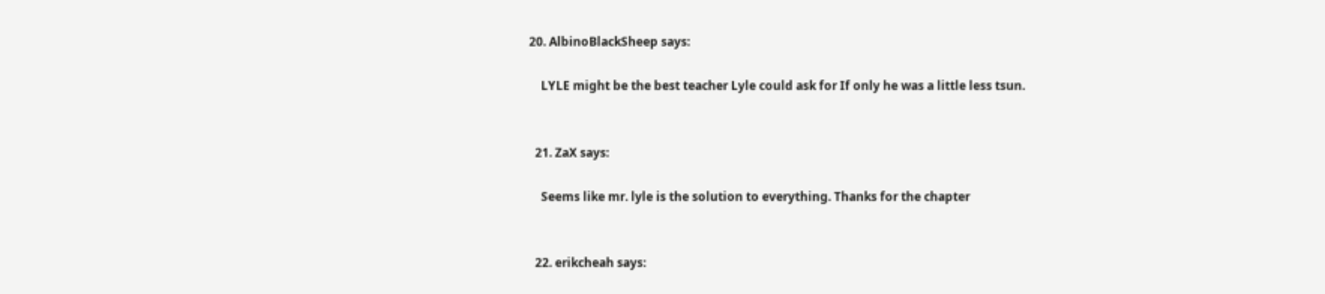20. AlbinoBlackSheep says:

    LYLE might be the best teacher Lyle could ask for If only he was a little less tsun.


  21. ZaX says:

    Seems like mr. lyle is the solution to everything. Thanks for the chapter


  22. erikcheah says: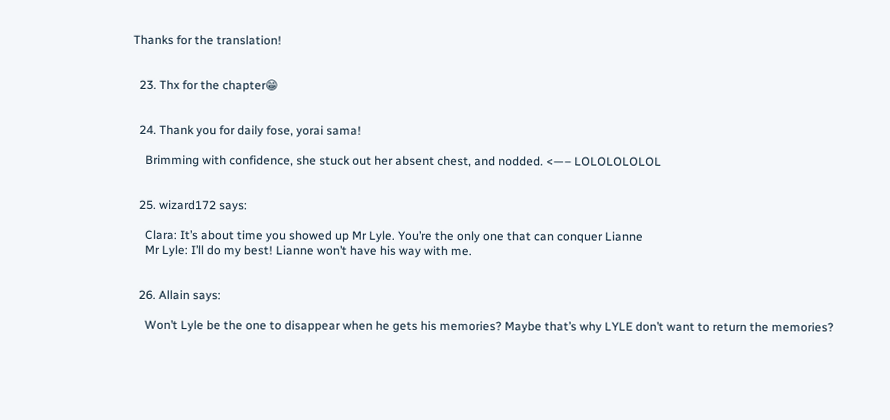Thanks for the translation!


  23. Thx for the chapter😁


  24. Thank you for daily fose, yorai sama!

    Brimming with confidence, she stuck out her absent chest, and nodded. <—– LOLOLOLOLOL


  25. wizard172 says:

    Clara: It’s about time you showed up Mr Lyle. You’re the only one that can conquer Lianne
    Mr Lyle: I’ll do my best! Lianne won’t have his way with me.


  26. Allain says:

    Won’t Lyle be the one to disappear when he gets his memories? Maybe that’s why LYLE don’t want to return the memories?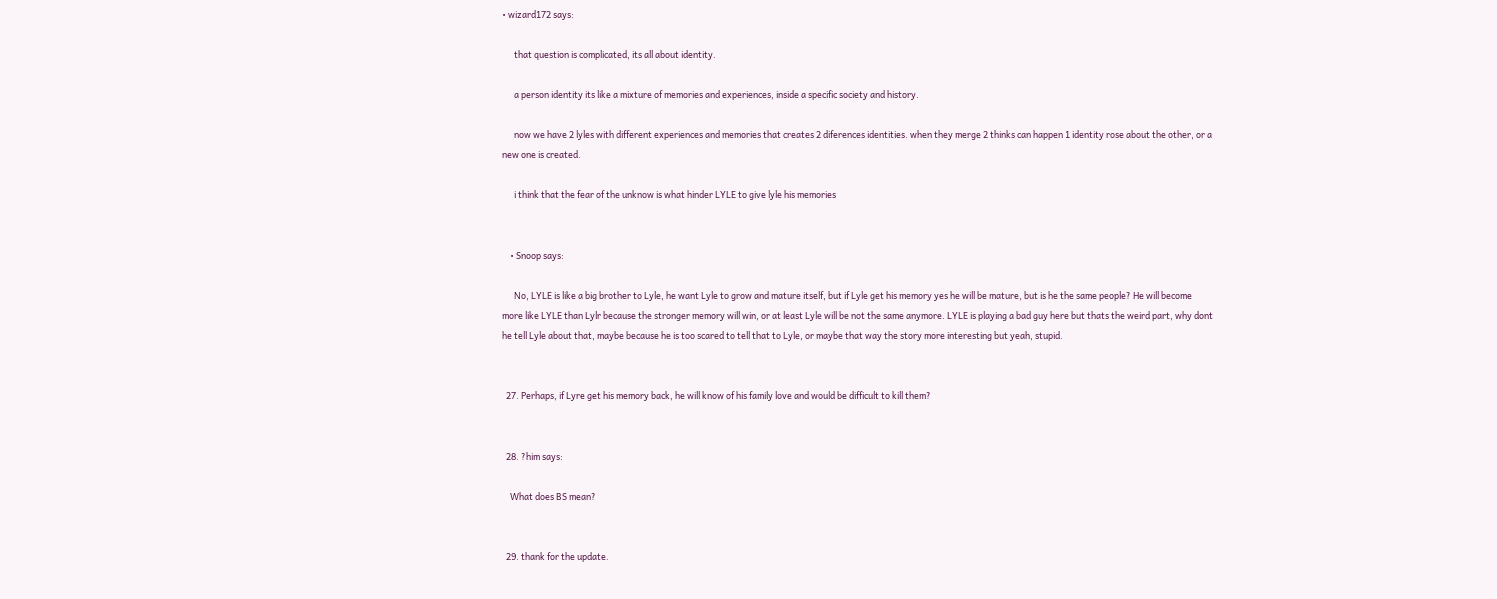• wizard172 says:

      that question is complicated, its all about identity.

      a person identity its like a mixture of memories and experiences, inside a specific society and history.

      now we have 2 lyles with different experiences and memories that creates 2 diferences identities. when they merge 2 thinks can happen 1 identity rose about the other, or a new one is created.

      i think that the fear of the unknow is what hinder LYLE to give lyle his memories


    • Snoop says:

      No, LYLE is like a big brother to Lyle, he want Lyle to grow and mature itself, but if Lyle get his memory yes he will be mature, but is he the same people? He will become more like LYLE than Lylr because the stronger memory will win, or at least Lyle will be not the same anymore. LYLE is playing a bad guy here but thats the weird part, why dont he tell Lyle about that, maybe because he is too scared to tell that to Lyle, or maybe that way the story more interesting but yeah, stupid.


  27. Perhaps, if Lyre get his memory back, he will know of his family love and would be difficult to kill them?


  28. ?him says:

    What does BS mean?


  29. thank for the update.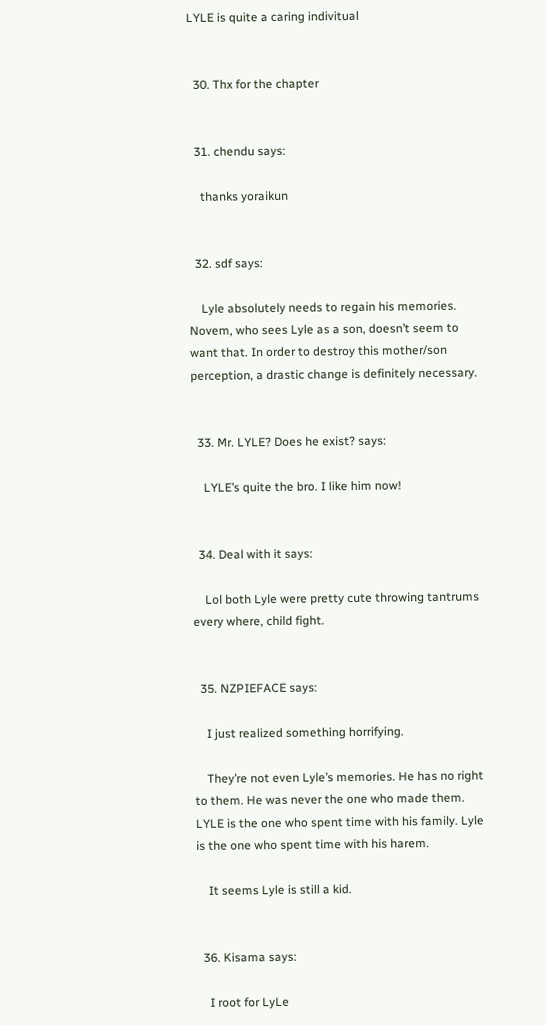LYLE is quite a caring indivitual


  30. Thx for the chapter


  31. chendu says:

    thanks yoraikun


  32. sdf says:

    Lyle absolutely needs to regain his memories. Novem, who sees Lyle as a son, doesn’t seem to want that. In order to destroy this mother/son perception, a drastic change is definitely necessary.


  33. Mr. LYLE? Does he exist? says:

    LYLE’s quite the bro. I like him now!


  34. Deal with it says:

    Lol both Lyle were pretty cute throwing tantrums every where, child fight.


  35. NZPIEFACE says:

    I just realized something horrifying.

    They’re not even Lyle’s memories. He has no right to them. He was never the one who made them. LYLE is the one who spent time with his family. Lyle is the one who spent time with his harem.

    It seems Lyle is still a kid.


  36. Kisama says:

    I root for LyLe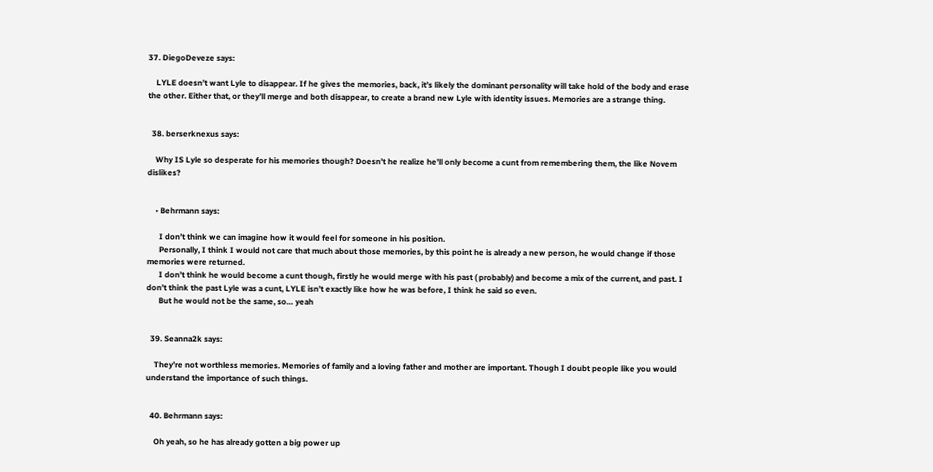37. DiegoDeveze says:

    LYLE doesn’t want Lyle to disappear. If he gives the memories, back, it’s likely the dominant personality will take hold of the body and erase the other. Either that, or they’ll merge and both disappear, to create a brand new Lyle with identity issues. Memories are a strange thing.


  38. berserknexus says:

    Why IS Lyle so desperate for his memories though? Doesn’t he realize he’ll only become a cunt from remembering them, the like Novem dislikes?


    • Behrmann says:

      I don’t think we can imagine how it would feel for someone in his position.
      Personally, I think I would not care that much about those memories, by this point he is already a new person, he would change if those memories were returned.
      I don’t think he would become a cunt though, firstly he would merge with his past ( probably) and become a mix of the current, and past. I don’t think the past Lyle was a cunt, LYLE isn’t exactly like how he was before, I think he said so even.
      But he would not be the same, so… yeah


  39. Seanna2k says:

    They’re not worthless memories. Memories of family and a loving father and mother are important. Though I doubt people like you would understand the importance of such things.


  40. Behrmann says:

    Oh yeah, so he has already gotten a big power up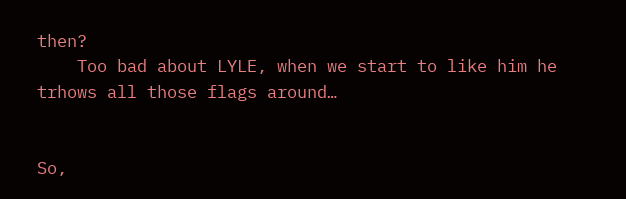then?
    Too bad about LYLE, when we start to like him he trhows all those flags around…


So,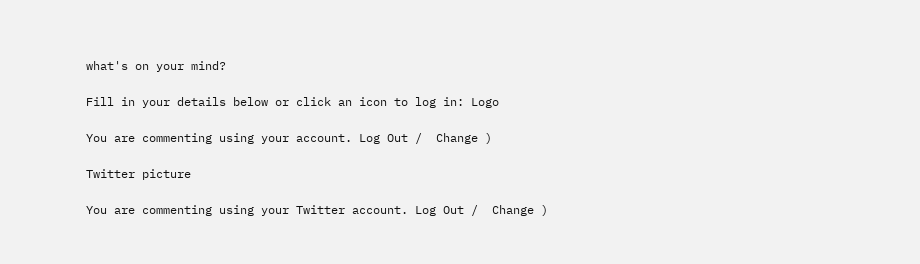what's on your mind?

Fill in your details below or click an icon to log in: Logo

You are commenting using your account. Log Out /  Change )

Twitter picture

You are commenting using your Twitter account. Log Out /  Change )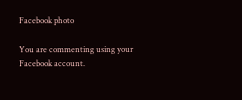Facebook photo

You are commenting using your Facebook account.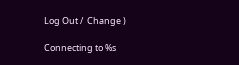Log Out /  Change )

Connecting to %s